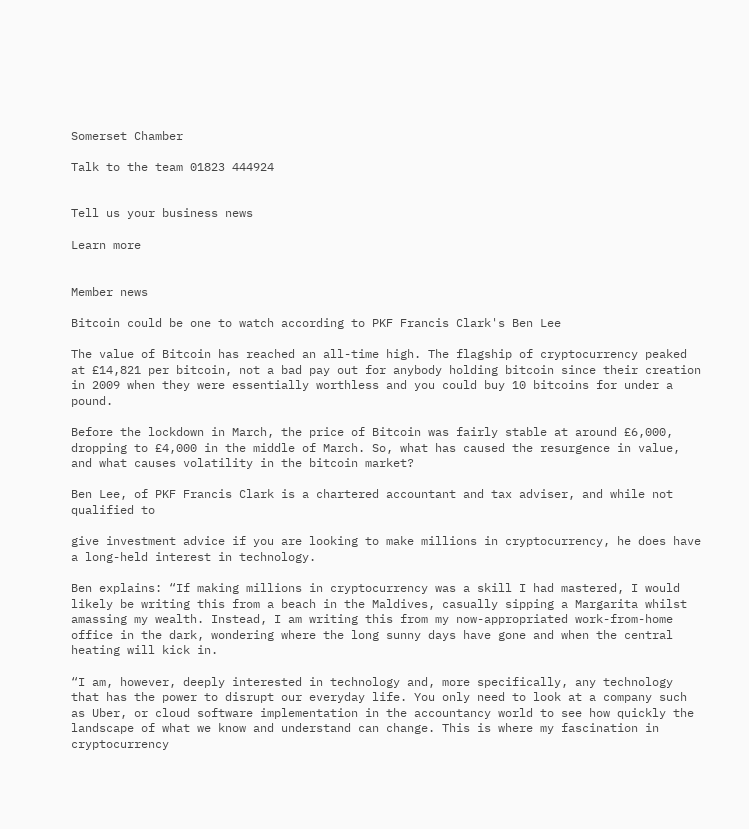Somerset Chamber

Talk to the team 01823 444924


Tell us your business news

Learn more


Member news

Bitcoin could be one to watch according to PKF Francis Clark's Ben Lee

The value of Bitcoin has reached an all-time high. The flagship of cryptocurrency peaked at £14,821 per bitcoin, not a bad pay out for anybody holding bitcoin since their creation in 2009 when they were essentially worthless and you could buy 10 bitcoins for under a pound.

Before the lockdown in March, the price of Bitcoin was fairly stable at around £6,000, dropping to £4,000 in the middle of March. So, what has caused the resurgence in value, and what causes volatility in the bitcoin market?

Ben Lee, of PKF Francis Clark is a chartered accountant and tax adviser, and while not qualified to

give investment advice if you are looking to make millions in cryptocurrency, he does have a long-held interest in technology.

Ben explains: “If making millions in cryptocurrency was a skill I had mastered, I would likely be writing this from a beach in the Maldives, casually sipping a Margarita whilst amassing my wealth. Instead, I am writing this from my now-appropriated work-from-home office in the dark, wondering where the long sunny days have gone and when the central heating will kick in.

“I am, however, deeply interested in technology and, more specifically, any technology that has the power to disrupt our everyday life. You only need to look at a company such as Uber, or cloud software implementation in the accountancy world to see how quickly the landscape of what we know and understand can change. This is where my fascination in cryptocurrency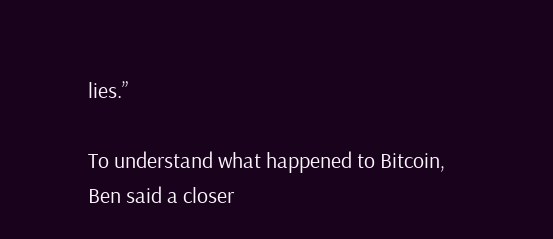lies.”

To understand what happened to Bitcoin, Ben said a closer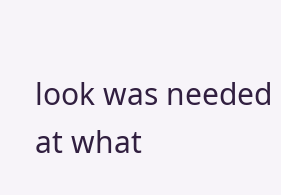look was needed at what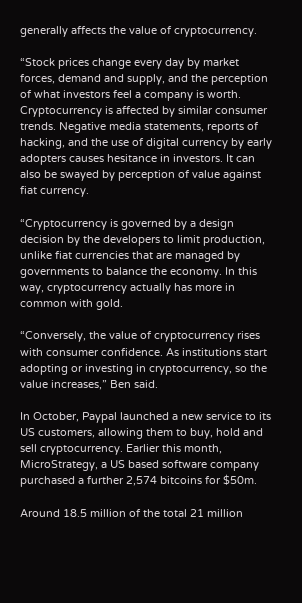generally affects the value of cryptocurrency.

“Stock prices change every day by market forces, demand and supply, and the perception of what investors feel a company is worth. Cryptocurrency is affected by similar consumer trends. Negative media statements, reports of hacking, and the use of digital currency by early adopters causes hesitance in investors. It can also be swayed by perception of value against fiat currency.

“Cryptocurrency is governed by a design decision by the developers to limit production, unlike fiat currencies that are managed by governments to balance the economy. In this way, cryptocurrency actually has more in common with gold.

“Conversely, the value of cryptocurrency rises with consumer confidence. As institutions start adopting or investing in cryptocurrency, so the value increases,” Ben said.

In October, Paypal launched a new service to its US customers, allowing them to buy, hold and sell cryptocurrency. Earlier this month, MicroStrategy, a US based software company purchased a further 2,574 bitcoins for $50m.

Around 18.5 million of the total 21 million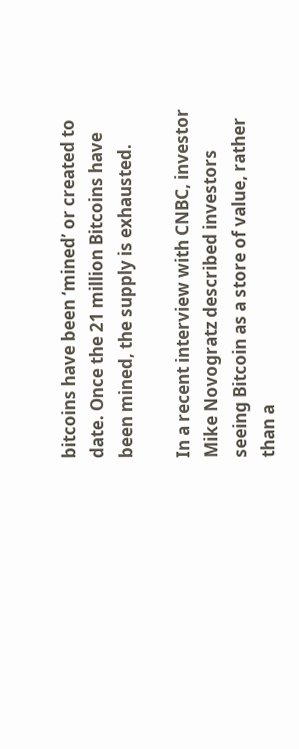bitcoins have been ‘mined’ or created to date. Once the 21 million Bitcoins have been mined, the supply is exhausted.

In a recent interview with CNBC, investor Mike Novogratz described investors seeing Bitcoin as a store of value, rather than a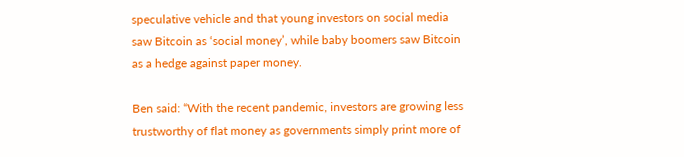speculative vehicle and that young investors on social media saw Bitcoin as ‘social money’, while baby boomers saw Bitcoin as a hedge against paper money.

Ben said: “With the recent pandemic, investors are growing less trustworthy of flat money as governments simply print more of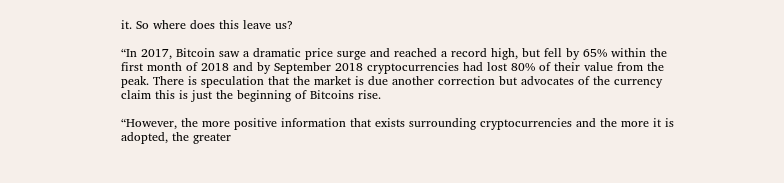it. So where does this leave us?

“In 2017, Bitcoin saw a dramatic price surge and reached a record high, but fell by 65% within the first month of 2018 and by September 2018 cryptocurrencies had lost 80% of their value from the peak. There is speculation that the market is due another correction but advocates of the currency claim this is just the beginning of Bitcoins rise.

“However, the more positive information that exists surrounding cryptocurrencies and the more it is adopted, the greater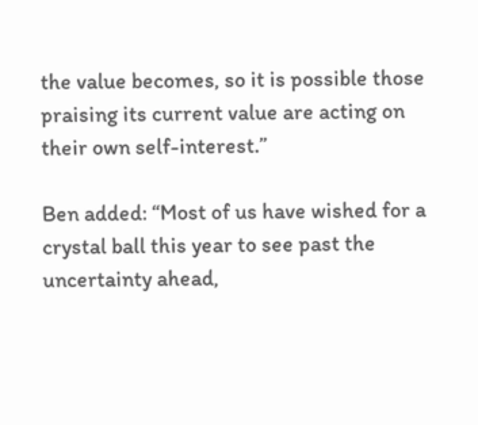the value becomes, so it is possible those praising its current value are acting on their own self-interest.”

Ben added: “Most of us have wished for a crystal ball this year to see past the uncertainty ahead,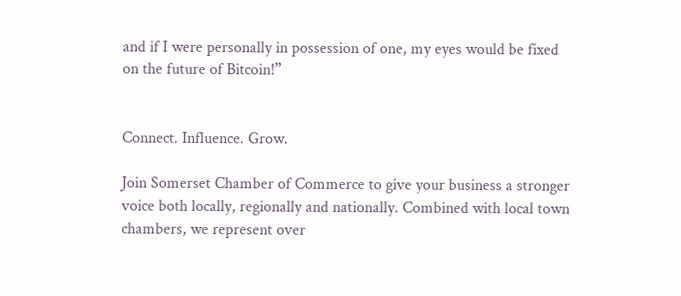and if I were personally in possession of one, my eyes would be fixed on the future of Bitcoin!”


Connect. Influence. Grow.

Join Somerset Chamber of Commerce to give your business a stronger voice both locally, regionally and nationally. Combined with local town chambers, we represent over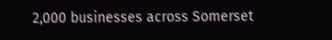2,000 businesses across Somerset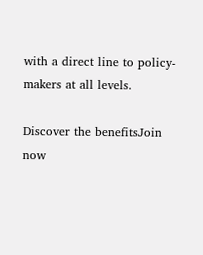with a direct line to policy-makers at all levels.

Discover the benefitsJoin now